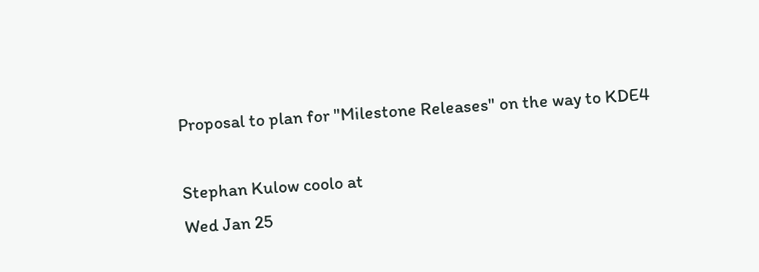Proposal to plan for "Milestone Releases" on the way to KDE4

Stephan Kulow coolo at
Wed Jan 25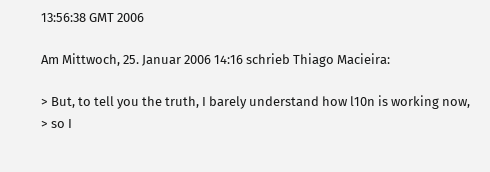13:56:38 GMT 2006

Am Mittwoch, 25. Januar 2006 14:16 schrieb Thiago Macieira:

> But, to tell you the truth, I barely understand how l10n is working now,
> so I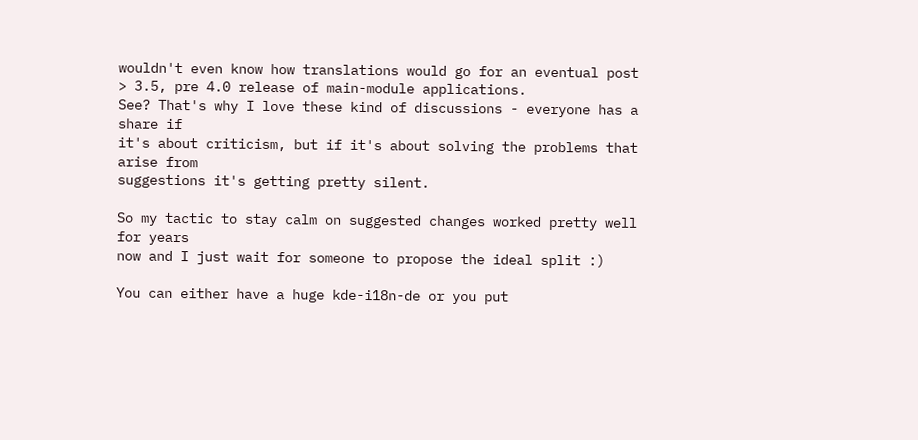wouldn't even know how translations would go for an eventual post
> 3.5, pre 4.0 release of main-module applications.
See? That's why I love these kind of discussions - everyone has a share if
it's about criticism, but if it's about solving the problems that arise from
suggestions it's getting pretty silent.

So my tactic to stay calm on suggested changes worked pretty well for years
now and I just wait for someone to propose the ideal split :)

You can either have a huge kde-i18n-de or you put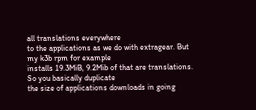all translations everywhere
to the applications as we do with extragear. But my k3b rpm for example
installs 19.3MiB, 9.2Mib of that are translations. So you basically duplicate
the size of applications downloads in going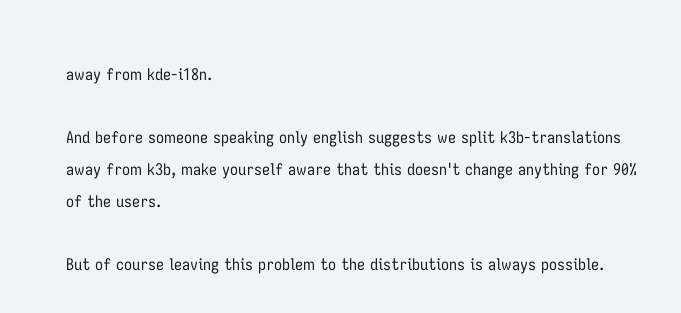away from kde-i18n.

And before someone speaking only english suggests we split k3b-translations
away from k3b, make yourself aware that this doesn't change anything for 90%
of the users.

But of course leaving this problem to the distributions is always possible.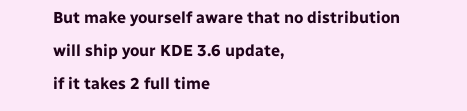But make yourself aware that no distribution will ship your KDE 3.6 update,
if it takes 2 full time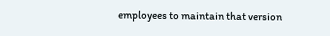employees to maintain that version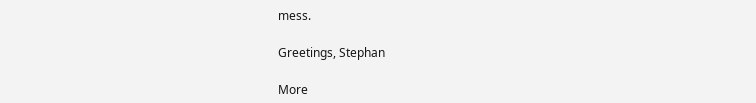mess.

Greetings, Stephan

More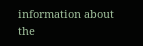information about the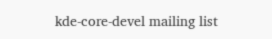kde-core-devel mailing list